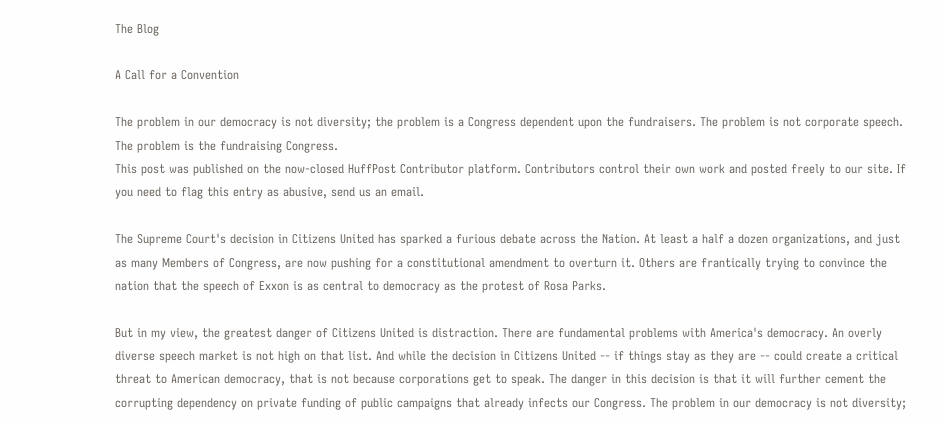The Blog

A Call for a Convention

The problem in our democracy is not diversity; the problem is a Congress dependent upon the fundraisers. The problem is not corporate speech. The problem is the fundraising Congress.
This post was published on the now-closed HuffPost Contributor platform. Contributors control their own work and posted freely to our site. If you need to flag this entry as abusive, send us an email.

The Supreme Court's decision in Citizens United has sparked a furious debate across the Nation. At least a half a dozen organizations, and just as many Members of Congress, are now pushing for a constitutional amendment to overturn it. Others are frantically trying to convince the nation that the speech of Exxon is as central to democracy as the protest of Rosa Parks.

But in my view, the greatest danger of Citizens United is distraction. There are fundamental problems with America's democracy. An overly diverse speech market is not high on that list. And while the decision in Citizens United -- if things stay as they are -- could create a critical threat to American democracy, that is not because corporations get to speak. The danger in this decision is that it will further cement the corrupting dependency on private funding of public campaigns that already infects our Congress. The problem in our democracy is not diversity;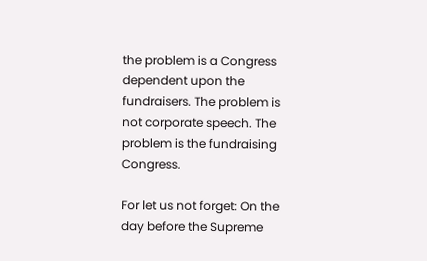the problem is a Congress dependent upon the fundraisers. The problem is not corporate speech. The problem is the fundraising Congress.

For let us not forget: On the day before the Supreme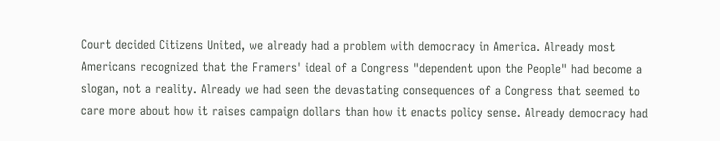Court decided Citizens United, we already had a problem with democracy in America. Already most Americans recognized that the Framers' ideal of a Congress "dependent upon the People" had become a slogan, not a reality. Already we had seen the devastating consequences of a Congress that seemed to care more about how it raises campaign dollars than how it enacts policy sense. Already democracy had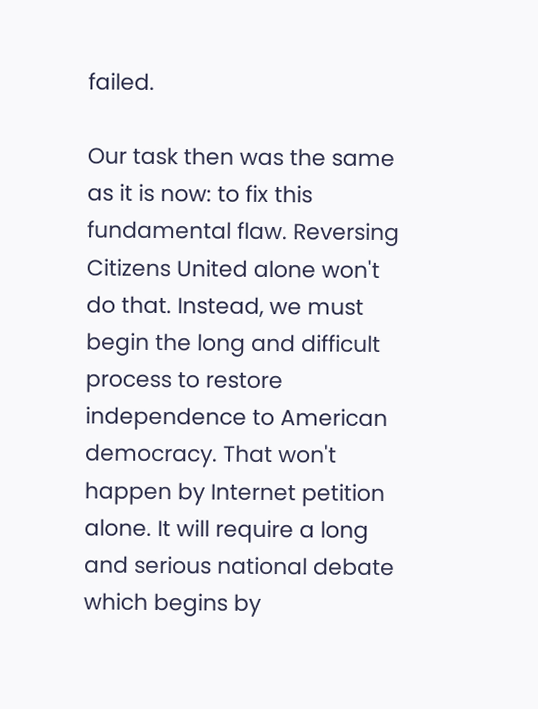failed.

Our task then was the same as it is now: to fix this fundamental flaw. Reversing Citizens United alone won't do that. Instead, we must begin the long and difficult process to restore independence to American democracy. That won't happen by Internet petition alone. It will require a long and serious national debate which begins by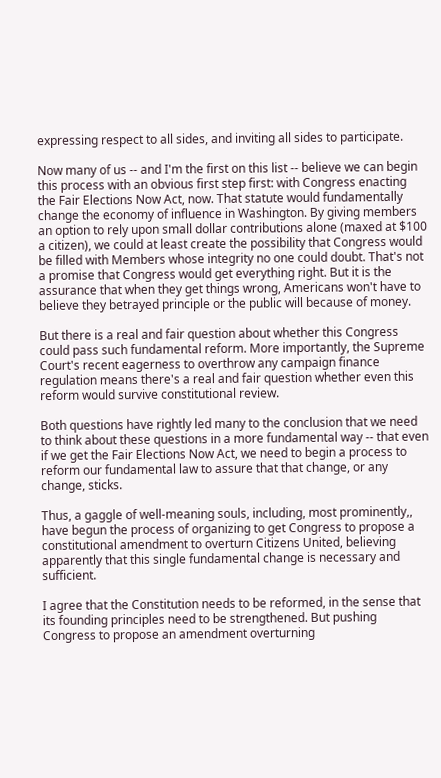expressing respect to all sides, and inviting all sides to participate.

Now many of us -- and I'm the first on this list -- believe we can begin this process with an obvious first step first: with Congress enacting the Fair Elections Now Act, now. That statute would fundamentally change the economy of influence in Washington. By giving members an option to rely upon small dollar contributions alone (maxed at $100 a citizen), we could at least create the possibility that Congress would be filled with Members whose integrity no one could doubt. That's not a promise that Congress would get everything right. But it is the assurance that when they get things wrong, Americans won't have to believe they betrayed principle or the public will because of money.

But there is a real and fair question about whether this Congress could pass such fundamental reform. More importantly, the Supreme Court's recent eagerness to overthrow any campaign finance regulation means there's a real and fair question whether even this reform would survive constitutional review.

Both questions have rightly led many to the conclusion that we need to think about these questions in a more fundamental way -- that even if we get the Fair Elections Now Act, we need to begin a process to reform our fundamental law to assure that that change, or any change, sticks.

Thus, a gaggle of well-meaning souls, including, most prominently,, have begun the process of organizing to get Congress to propose a constitutional amendment to overturn Citizens United, believing apparently that this single fundamental change is necessary and sufficient.

I agree that the Constitution needs to be reformed, in the sense that its founding principles need to be strengthened. But pushing Congress to propose an amendment overturning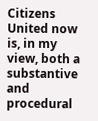Citizens United now is, in my view, both a substantive and procedural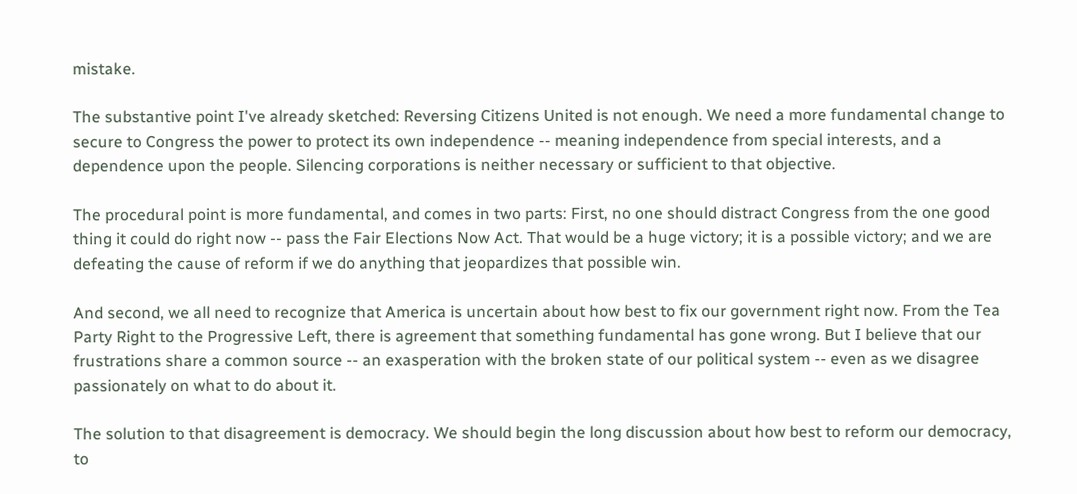mistake.

The substantive point I've already sketched: Reversing Citizens United is not enough. We need a more fundamental change to secure to Congress the power to protect its own independence -- meaning independence from special interests, and a dependence upon the people. Silencing corporations is neither necessary or sufficient to that objective.

The procedural point is more fundamental, and comes in two parts: First, no one should distract Congress from the one good thing it could do right now -- pass the Fair Elections Now Act. That would be a huge victory; it is a possible victory; and we are defeating the cause of reform if we do anything that jeopardizes that possible win.

And second, we all need to recognize that America is uncertain about how best to fix our government right now. From the Tea Party Right to the Progressive Left, there is agreement that something fundamental has gone wrong. But I believe that our frustrations share a common source -- an exasperation with the broken state of our political system -- even as we disagree passionately on what to do about it.

The solution to that disagreement is democracy. We should begin the long discussion about how best to reform our democracy, to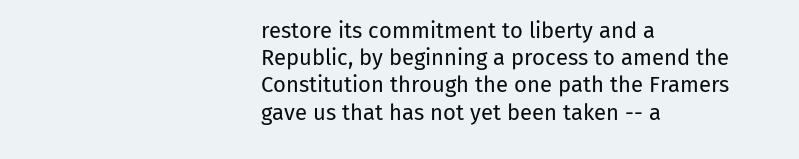restore its commitment to liberty and a Republic, by beginning a process to amend the Constitution through the one path the Framers gave us that has not yet been taken -- a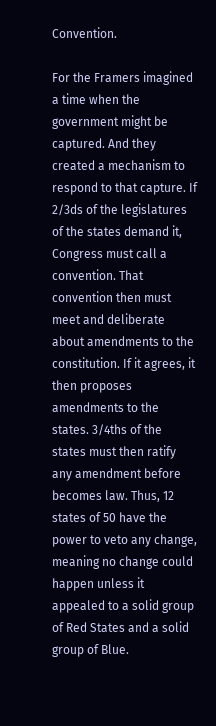Convention.

For the Framers imagined a time when the government might be captured. And they created a mechanism to respond to that capture. If 2/3ds of the legislatures of the states demand it, Congress must call a convention. That convention then must meet and deliberate about amendments to the constitution. If it agrees, it then proposes amendments to the states. 3/4ths of the states must then ratify any amendment before becomes law. Thus, 12 states of 50 have the power to veto any change, meaning no change could happen unless it appealed to a solid group of Red States and a solid group of Blue.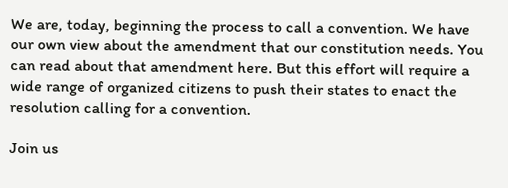We are, today, beginning the process to call a convention. We have our own view about the amendment that our constitution needs. You can read about that amendment here. But this effort will require a wide range of organized citizens to push their states to enact the resolution calling for a convention.

Join us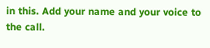in this. Add your name and your voice to the call.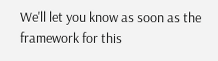We'll let you know as soon as the framework for this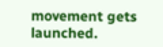movement gets launched.